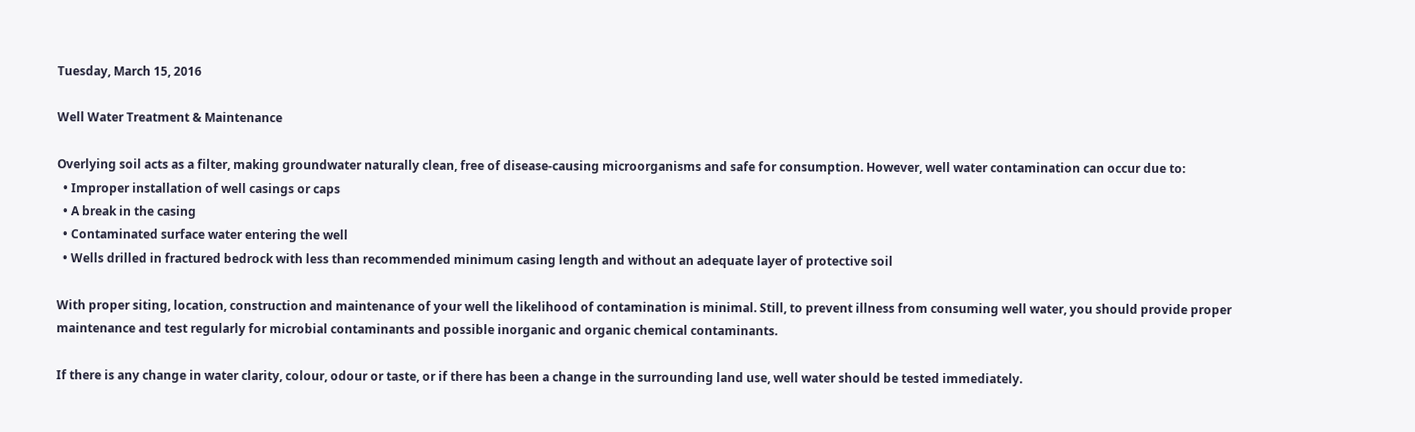Tuesday, March 15, 2016

Well Water Treatment & Maintenance

Overlying soil acts as a filter, making groundwater naturally clean, free of disease-causing microorganisms and safe for consumption. However, well water contamination can occur due to:
  • Improper installation of well casings or caps
  • A break in the casing
  • Contaminated surface water entering the well
  • Wells drilled in fractured bedrock with less than recommended minimum casing length and without an adequate layer of protective soil

With proper siting, location, construction and maintenance of your well the likelihood of contamination is minimal. Still, to prevent illness from consuming well water, you should provide proper maintenance and test regularly for microbial contaminants and possible inorganic and organic chemical contaminants.

If there is any change in water clarity, colour, odour or taste, or if there has been a change in the surrounding land use, well water should be tested immediately.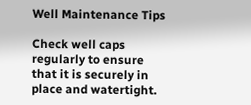Well Maintenance Tips

Check well caps regularly to ensure that it is securely in place and watertight.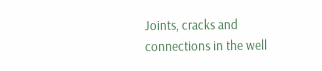Joints, cracks and connections in the well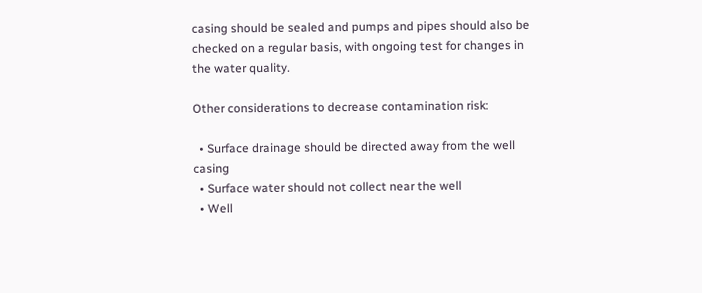casing should be sealed and pumps and pipes should also be checked on a regular basis, with ongoing test for changes in the water quality.

Other considerations to decrease contamination risk:

  • Surface drainage should be directed away from the well casing
  • Surface water should not collect near the well
  • Well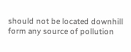should not be located downhill form any source of pollution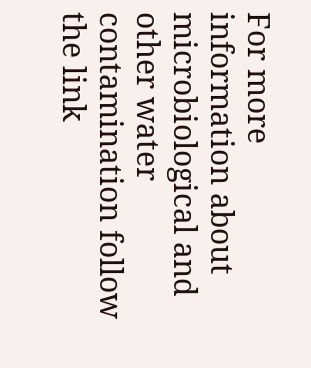For more information about microbiological and other water contamination follow the link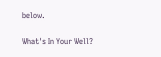below.

What's In Your Well?